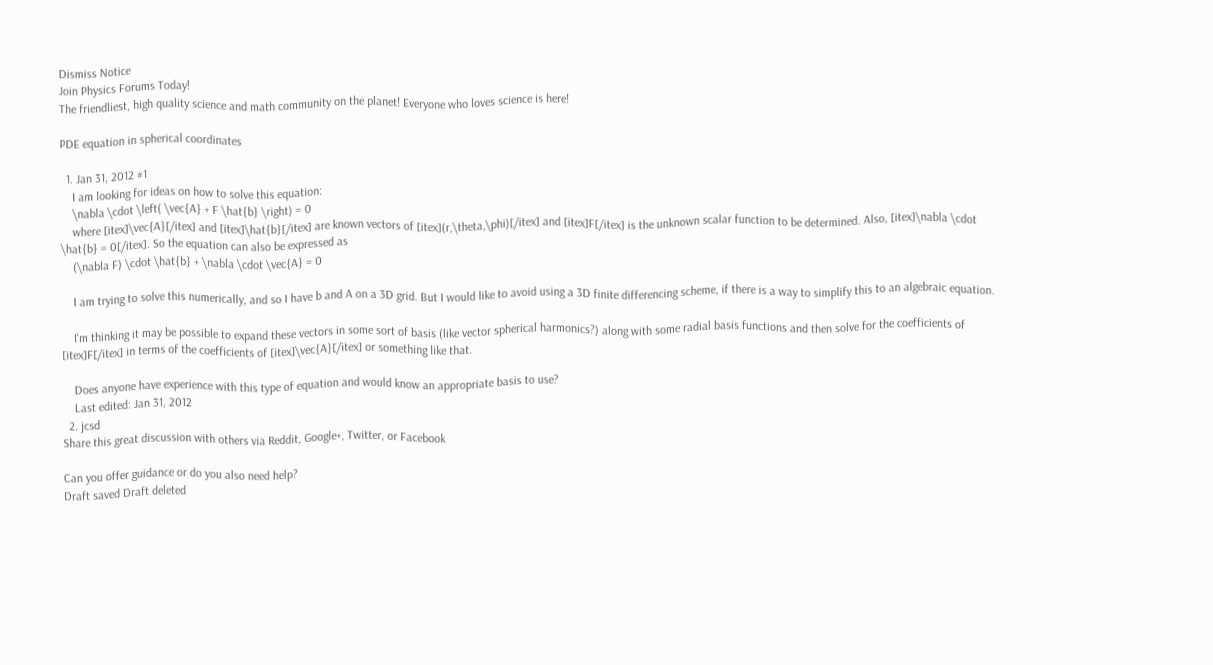Dismiss Notice
Join Physics Forums Today!
The friendliest, high quality science and math community on the planet! Everyone who loves science is here!

PDE equation in spherical coordinates

  1. Jan 31, 2012 #1
    I am looking for ideas on how to solve this equation:
    \nabla \cdot \left( \vec{A} + F \hat{b} \right) = 0
    where [itex]\vec{A}[/itex] and [itex]\hat{b}[/itex] are known vectors of [itex](r,\theta,\phi)[/itex] and [itex]F[/itex] is the unknown scalar function to be determined. Also, [itex]\nabla \cdot \hat{b} = 0[/itex]. So the equation can also be expressed as
    (\nabla F) \cdot \hat{b} + \nabla \cdot \vec{A} = 0

    I am trying to solve this numerically, and so I have b and A on a 3D grid. But I would like to avoid using a 3D finite differencing scheme, if there is a way to simplify this to an algebraic equation.

    I'm thinking it may be possible to expand these vectors in some sort of basis (like vector spherical harmonics?) along with some radial basis functions and then solve for the coefficients of [itex]F[/itex] in terms of the coefficients of [itex]\vec{A}[/itex] or something like that.

    Does anyone have experience with this type of equation and would know an appropriate basis to use?
    Last edited: Jan 31, 2012
  2. jcsd
Share this great discussion with others via Reddit, Google+, Twitter, or Facebook

Can you offer guidance or do you also need help?
Draft saved Draft deleted